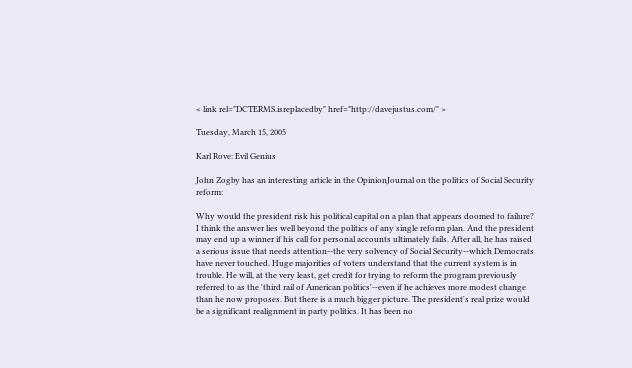< link rel="DCTERMS.isreplacedby" href="http://davejustus.com/" >

Tuesday, March 15, 2005

Karl Rove: Evil Genius

John Zogby has an interesting article in the OpinionJournal on the politics of Social Security reform:

Why would the president risk his political capital on a plan that appears doomed to failure? I think the answer lies well beyond the politics of any single reform plan. And the president may end up a winner if his call for personal accounts ultimately fails. After all, he has raised a serious issue that needs attention--the very solvency of Social Security--which Democrats have never touched. Huge majorities of voters understand that the current system is in trouble. He will, at the very least, get credit for trying to reform the program previously referred to as the 'third rail of American politics'--even if he achieves more modest change than he now proposes. But there is a much bigger picture. The president's real prize would be a significant realignment in party politics. It has been no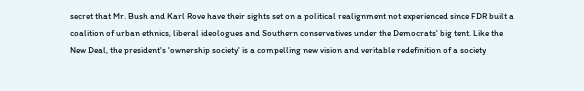secret that Mr. Bush and Karl Rove have their sights set on a political realignment not experienced since FDR built a coalition of urban ethnics, liberal ideologues and Southern conservatives under the Democrats' big tent. Like the New Deal, the president's 'ownership society' is a compelling new vision and veritable redefinition of a society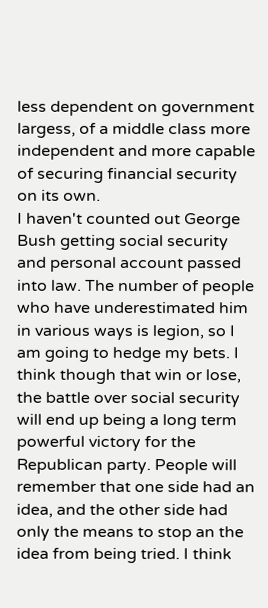less dependent on government largess, of a middle class more independent and more capable of securing financial security on its own.
I haven't counted out George Bush getting social security and personal account passed into law. The number of people who have underestimated him in various ways is legion, so I am going to hedge my bets. I think though that win or lose, the battle over social security will end up being a long term powerful victory for the Republican party. People will remember that one side had an idea, and the other side had only the means to stop an the idea from being tried. I think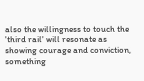also the willingness to touch the 'third rail' will resonate as showing courage and conviction, something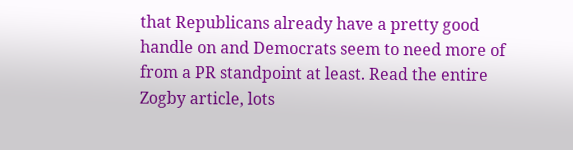that Republicans already have a pretty good handle on and Democrats seem to need more of from a PR standpoint at least. Read the entire Zogby article, lots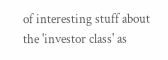of interesting stuff about the 'investor class' as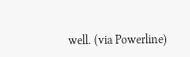well. (via Powerline)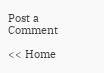Post a Comment

<< Home